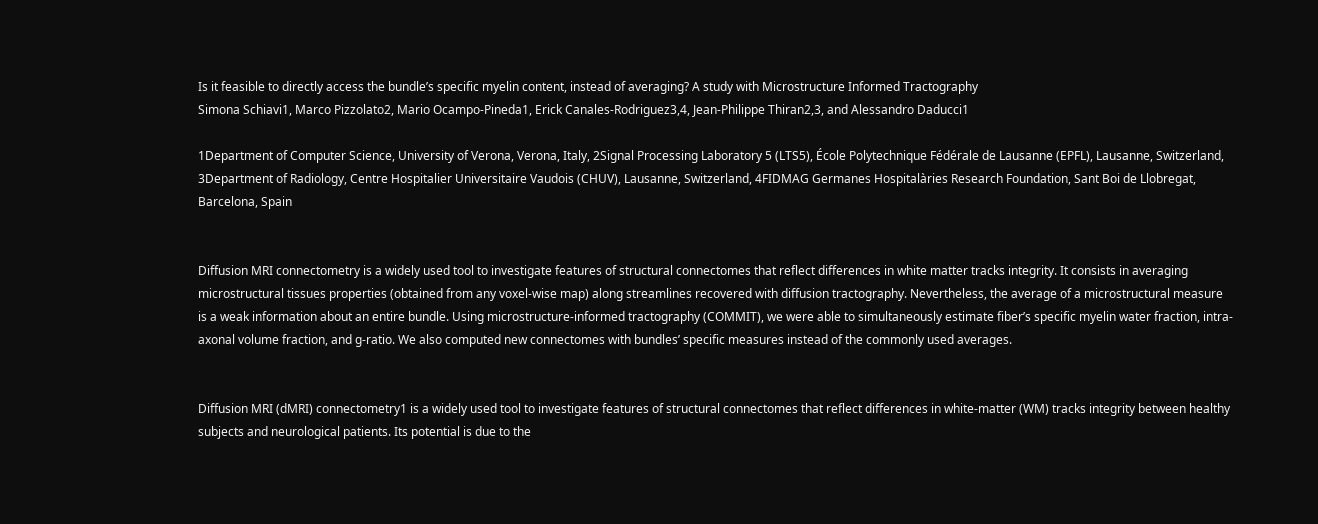Is it feasible to directly access the bundle’s specific myelin content, instead of averaging? A study with Microstructure Informed Tractography
Simona Schiavi1, Marco Pizzolato2, Mario Ocampo-Pineda1, Erick Canales-Rodriguez3,4, Jean-Philippe Thiran2,3, and Alessandro Daducci1

1Department of Computer Science, University of Verona, Verona, Italy, 2Signal Processing Laboratory 5 (LTS5), École Polytechnique Fédérale de Lausanne (EPFL), Lausanne, Switzerland, 3Department of Radiology, Centre Hospitalier Universitaire Vaudois (CHUV), Lausanne, Switzerland, 4FIDMAG Germanes Hospitalàries Research Foundation, Sant Boi de Llobregat, Barcelona, Spain


Diffusion MRI connectometry is a widely used tool to investigate features of structural connectomes that reflect differences in white matter tracks integrity. It consists in averaging microstructural tissues properties (obtained from any voxel-wise map) along streamlines recovered with diffusion tractography. Nevertheless, the average of a microstructural measure is a weak information about an entire bundle. Using microstructure-informed tractography (COMMIT), we were able to simultaneously estimate fiber’s specific myelin water fraction, intra-axonal volume fraction, and g-ratio. We also computed new connectomes with bundles’ specific measures instead of the commonly used averages.


Diffusion MRI (dMRI) connectometry1 is a widely used tool to investigate features of structural connectomes that reflect differences in white-matter (WM) tracks integrity between healthy subjects and neurological patients. Its potential is due to the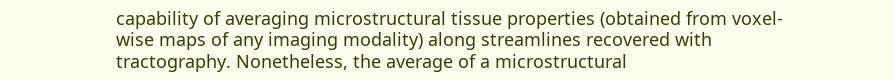capability of averaging microstructural tissue properties (obtained from voxel-wise maps of any imaging modality) along streamlines recovered with tractography. Nonetheless, the average of a microstructural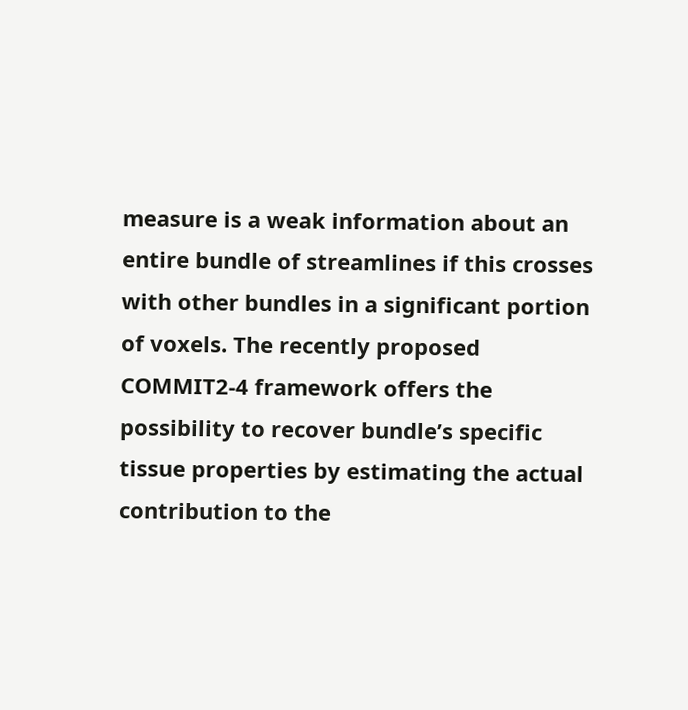measure is a weak information about an entire bundle of streamlines if this crosses with other bundles in a significant portion of voxels. The recently proposed COMMIT2-4 framework offers the possibility to recover bundle’s specific tissue properties by estimating the actual contribution to the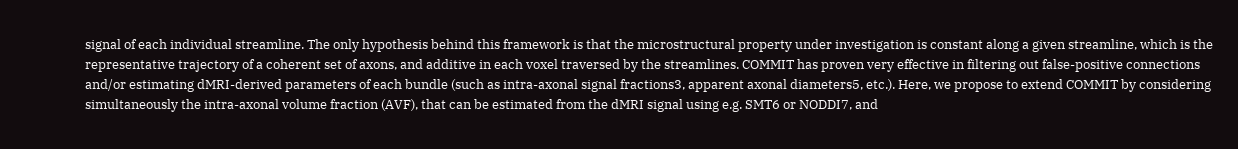signal of each individual streamline. The only hypothesis behind this framework is that the microstructural property under investigation is constant along a given streamline, which is the representative trajectory of a coherent set of axons, and additive in each voxel traversed by the streamlines. COMMIT has proven very effective in filtering out false-positive connections and/or estimating dMRI-derived parameters of each bundle (such as intra-axonal signal fractions3, apparent axonal diameters5, etc.). Here, we propose to extend COMMIT by considering simultaneously the intra-axonal volume fraction (AVF), that can be estimated from the dMRI signal using e.g. SMT6 or NODDI7, and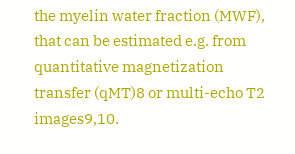the myelin water fraction (MWF), that can be estimated e.g. from quantitative magnetization transfer (qMT)8 or multi-echo T2 images9,10.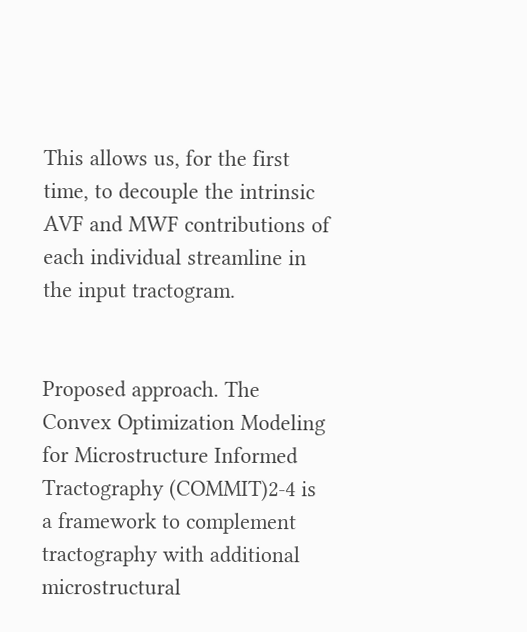This allows us, for the first time, to decouple the intrinsic AVF and MWF contributions of each individual streamline in the input tractogram.


Proposed approach. The Convex Optimization Modeling for Microstructure Informed Tractography (COMMIT)2-4 is a framework to complement tractography with additional microstructural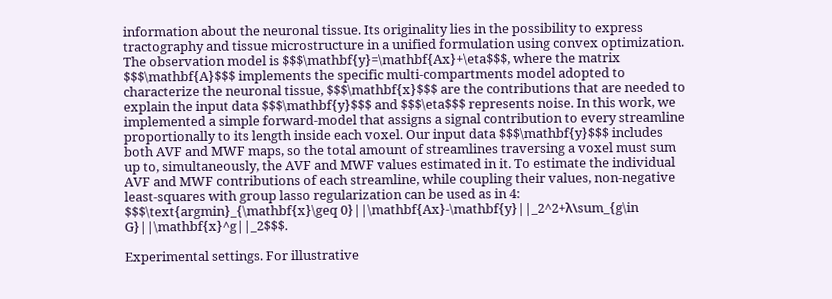information about the neuronal tissue. Its originality lies in the possibility to express tractography and tissue microstructure in a unified formulation using convex optimization. The observation model is $$$\mathbf{y}=\mathbf{Ax}+\eta$$$, where the matrix $$$\mathbf{A}$$$ implements the specific multi-compartments model adopted to characterize the neuronal tissue, $$$\mathbf{x}$$$ are the contributions that are needed to explain the input data $$$\mathbf{y}$$$ and $$$\eta$$$ represents noise. In this work, we implemented a simple forward-model that assigns a signal contribution to every streamline proportionally to its length inside each voxel. Our input data $$$\mathbf{y}$$$ includes both AVF and MWF maps, so the total amount of streamlines traversing a voxel must sum up to, simultaneously, the AVF and MWF values estimated in it. To estimate the individual AVF and MWF contributions of each streamline, while coupling their values, non-negative least-squares with group lasso regularization can be used as in 4: $$$\text{argmin}_{\mathbf{x}\geq 0}||\mathbf{Ax}-\mathbf{y}||_2^2+λ\sum_{g\in G}||\mathbf{x}^g||_2$$$.

Experimental settings. For illustrative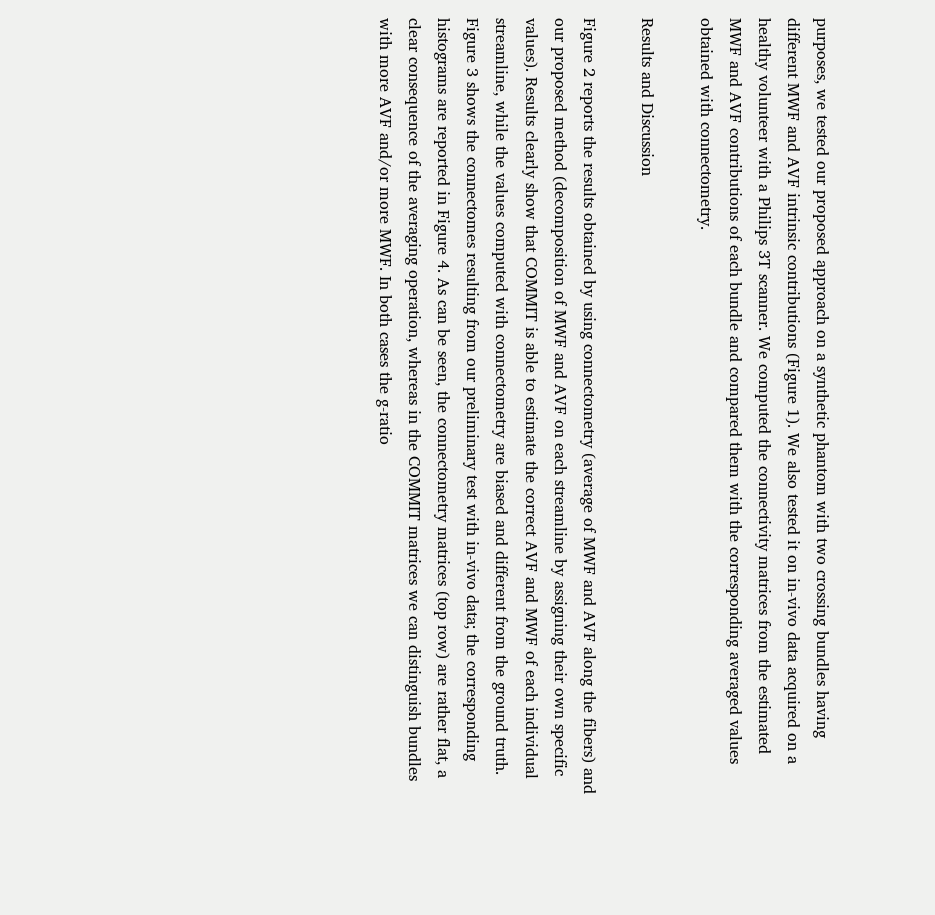purposes, we tested our proposed approach on a synthetic phantom with two crossing bundles having different MWF and AVF intrinsic contributions (Figure 1). We also tested it on in-vivo data acquired on a healthy volunteer with a Philips 3T scanner. We computed the connectivity matrices from the estimated MWF and AVF contributions of each bundle and compared them with the corresponding averaged values obtained with connectometry.

Results and Discussion

Figure 2 reports the results obtained by using connectometry (average of MWF and AVF along the fibers) and our proposed method (decomposition of MWF and AVF on each streamline by assigning their own specific values). Results clearly show that COMMIT is able to estimate the correct AVF and MWF of each individual streamline, while the values computed with connectometry are biased and different from the ground truth. Figure 3 shows the connectomes resulting from our preliminary test with in-vivo data; the corresponding histograms are reported in Figure 4. As can be seen, the connectometry matrices (top row) are rather flat, a clear consequence of the averaging operation, whereas in the COMMIT matrices we can distinguish bundles with more AVF and/or more MWF. In both cases the g-ratio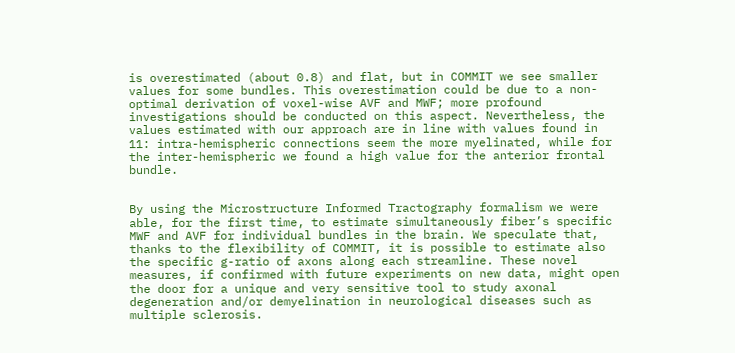is overestimated (about 0.8) and flat, but in COMMIT we see smaller values for some bundles. This overestimation could be due to a non-optimal derivation of voxel-wise AVF and MWF; more profound investigations should be conducted on this aspect. Nevertheless, the values estimated with our approach are in line with values found in 11: intra-hemispheric connections seem the more myelinated, while for the inter-hemispheric we found a high value for the anterior frontal bundle.


By using the Microstructure Informed Tractography formalism we were able, for the first time, to estimate simultaneously fiber’s specific MWF and AVF for individual bundles in the brain. We speculate that, thanks to the flexibility of COMMIT, it is possible to estimate also the specific g-ratio of axons along each streamline. These novel measures, if confirmed with future experiments on new data, might open the door for a unique and very sensitive tool to study axonal degeneration and/or demyelination in neurological diseases such as multiple sclerosis.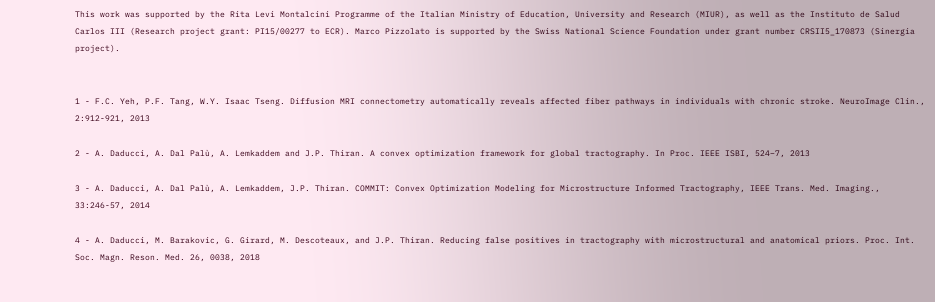This work was supported by the Rita Levi Montalcini Programme of the Italian Ministry of Education, University and Research (MIUR), as well as the Instituto de Salud Carlos III (Research project grant: PI15/00277 to ECR). Marco Pizzolato is supported by the Swiss National Science Foundation under grant number CRSII5_170873 (Sinergia project).


1 - F.C. Yeh, P.F. Tang, W.Y. Isaac Tseng. Diffusion MRI connectometry automatically reveals affected fiber pathways in individuals with chronic stroke. NeuroImage Clin., 2:912-921, 2013

2 - A. Daducci, A. Dal Palù, A. Lemkaddem and J.P. Thiran. A convex optimization framework for global tractography. In Proc. IEEE ISBI, 524–7, 2013

3 - A. Daducci, A. Dal Palù, A. Lemkaddem, J.P. Thiran. COMMIT: Convex Optimization Modeling for Microstructure Informed Tractography, IEEE Trans. Med. Imaging., 33:246-57, 2014

4 - A. Daducci, M. Barakovic, G. Girard, M. Descoteaux, and J.P. Thiran. Reducing false positives in tractography with microstructural and anatomical priors. Proc. Int. Soc. Magn. Reson. Med. 26, 0038, 2018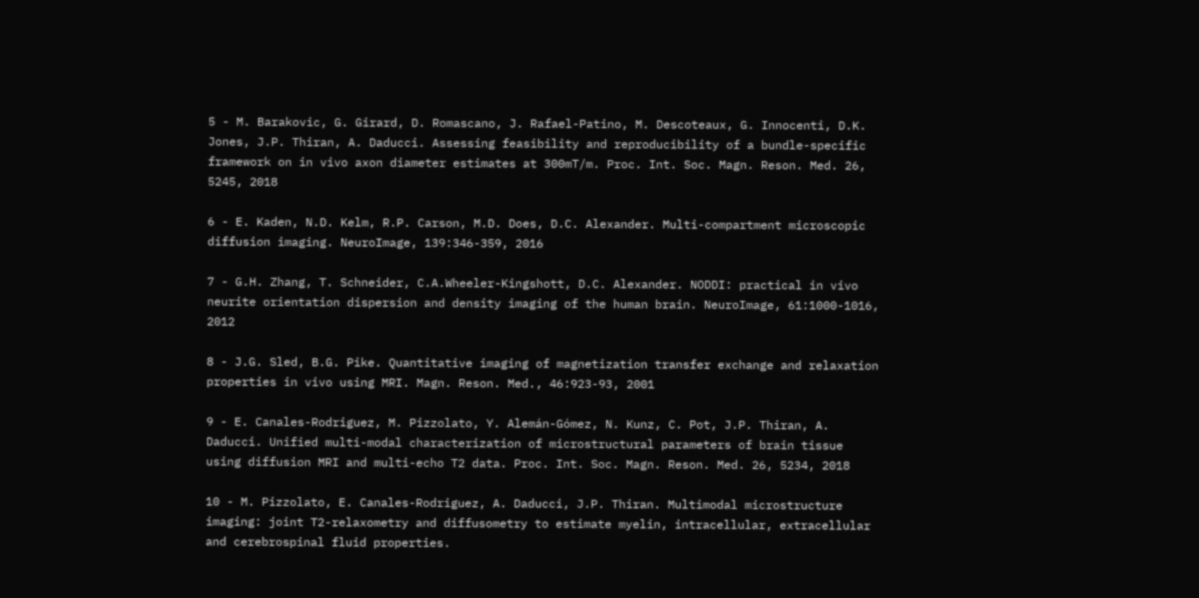5 - M. Barakovic, G. Girard, D. Romascano, J. Rafael-Patino, M. Descoteaux, G. Innocenti, D.K. Jones, J.P. Thiran, A. Daducci. Assessing feasibility and reproducibility of a bundle-specific framework on in vivo axon diameter estimates at 300mT/m. Proc. Int. Soc. Magn. Reson. Med. 26, 5245, 2018

6 - E. Kaden, N.D. Kelm, R.P. Carson, M.D. Does, D.C. Alexander. Multi-compartment microscopic diffusion imaging. NeuroImage, 139:346-359, 2016

7 - G.H. Zhang, T. Schneider, C.A.Wheeler-Kingshott, D.C. Alexander. NODDI: practical in vivo neurite orientation dispersion and density imaging of the human brain. NeuroImage, 61:1000-1016, 2012

8 - J.G. Sled, B.G. Pike. Quantitative imaging of magnetization transfer exchange and relaxation properties in vivo using MRI. Magn. Reson. Med., 46:923-93, 2001

9 - E. Canales-Rodriguez, M. Pizzolato, Y. Alemán-Gómez, N. Kunz, C. Pot, J.P. Thiran, A. Daducci. Unified multi-modal characterization of microstructural parameters of brain tissue using diffusion MRI and multi-echo T2 data. Proc. Int. Soc. Magn. Reson. Med. 26, 5234, 2018

10 - M. Pizzolato, E. Canales-Rodriguez, A. Daducci, J.P. Thiran. Multimodal microstructure imaging: joint T2-relaxometry and diffusometry to estimate myelin, intracellular, extracellular and cerebrospinal fluid properties.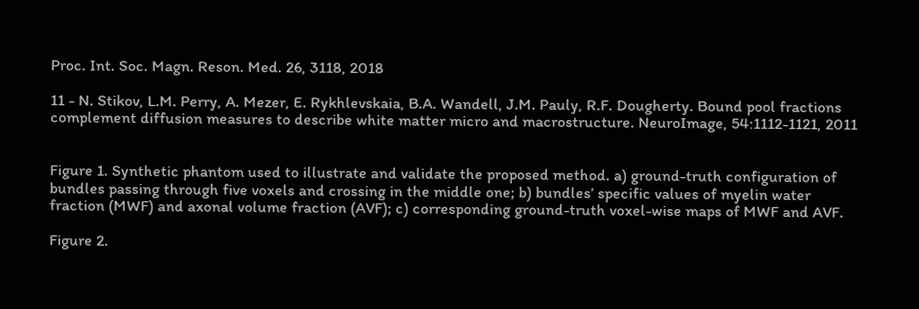Proc. Int. Soc. Magn. Reson. Med. 26, 3118, 2018

11 - N. Stikov, L.M. Perry, A. Mezer, E. Rykhlevskaia, B.A. Wandell, J.M. Pauly, R.F. Dougherty. Bound pool fractions complement diffusion measures to describe white matter micro and macrostructure. NeuroImage, 54:1112-1121, 2011


Figure 1. Synthetic phantom used to illustrate and validate the proposed method. a) ground-truth configuration of bundles passing through five voxels and crossing in the middle one; b) bundles’ specific values of myelin water fraction (MWF) and axonal volume fraction (AVF); c) corresponding ground-truth voxel-wise maps of MWF and AVF.

Figure 2.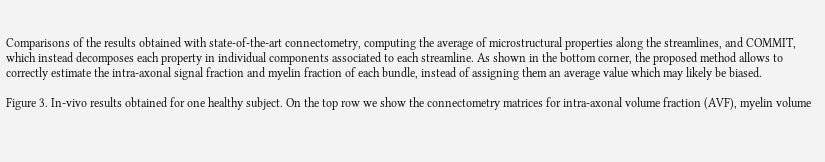Comparisons of the results obtained with state-of-the-art connectometry, computing the average of microstructural properties along the streamlines, and COMMIT, which instead decomposes each property in individual components associated to each streamline. As shown in the bottom corner, the proposed method allows to correctly estimate the intra-axonal signal fraction and myelin fraction of each bundle, instead of assigning them an average value which may likely be biased.

Figure 3. In-vivo results obtained for one healthy subject. On the top row we show the connectometry matrices for intra-axonal volume fraction (AVF), myelin volume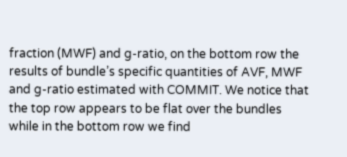fraction (MWF) and g-ratio, on the bottom row the results of bundle’s specific quantities of AVF, MWF and g-ratio estimated with COMMIT. We notice that the top row appears to be flat over the bundles while in the bottom row we find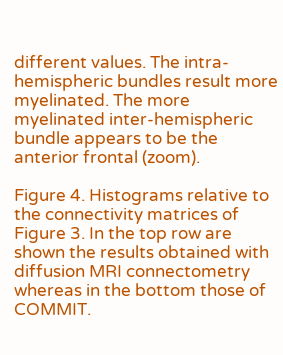different values. The intra-hemispheric bundles result more myelinated. The more myelinated inter-hemispheric bundle appears to be the anterior frontal (zoom).

Figure 4. Histograms relative to the connectivity matrices of Figure 3. In the top row are shown the results obtained with diffusion MRI connectometry whereas in the bottom those of COMMIT.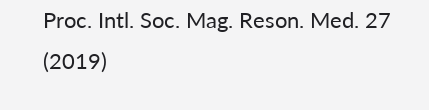Proc. Intl. Soc. Mag. Reson. Med. 27 (2019)